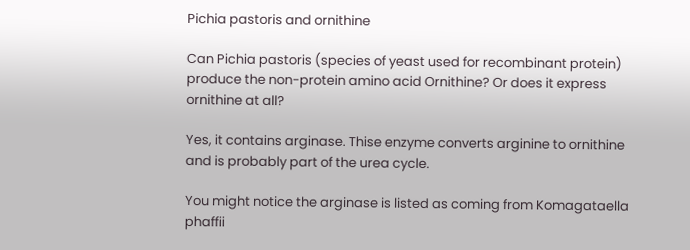Pichia pastoris and ornithine

Can Pichia pastoris (species of yeast used for recombinant protein) produce the non-protein amino acid Ornithine? Or does it express ornithine at all?

Yes, it contains arginase. Thise enzyme converts arginine to ornithine and is probably part of the urea cycle.

You might notice the arginase is listed as coming from Komagataella phaffii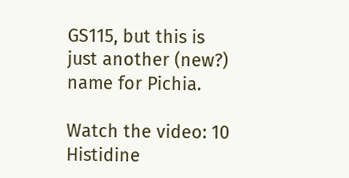GS115, but this is just another (new?) name for Pichia.

Watch the video: 10 Histidine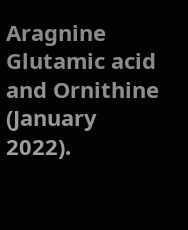Aragnine Glutamic acid and Ornithine (January 2022).